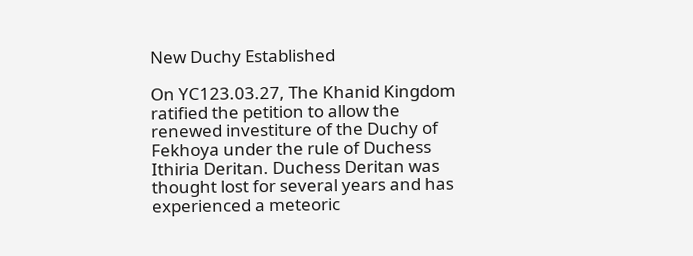New Duchy Established

On YC123.03.27, The Khanid Kingdom ratified the petition to allow the renewed investiture of the Duchy of Fekhoya under the rule of Duchess Ithiria Deritan. Duchess Deritan was thought lost for several years and has experienced a meteoric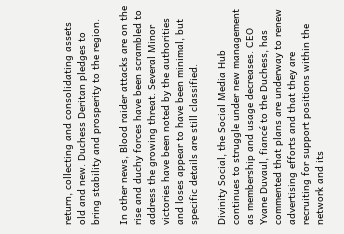return, collecting and consolidating assets old and new. Duchess Deritan pledges to bring stability and prosperity to the region.

In other news, Blood raider attacks are on the rise and duchy forces have been scrambled to address the growing threat. Several Minor victories have been noted by the authorities and loses appear to have been minimal, but specific details are still classified.

Divinity Social, the Social Media Hub continues to struggle under new management as membership and usage decreases. CEO Yvane Duvaul, fiancé to the Duchess, has commented that plans are underway to renew advertising efforts and that they are recruiting for support positions within the network and its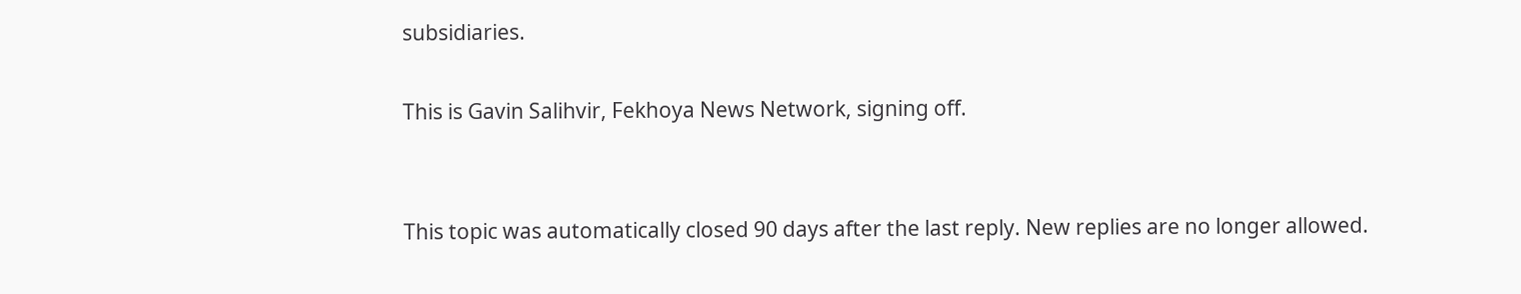subsidiaries.

This is Gavin Salihvir, Fekhoya News Network, signing off.


This topic was automatically closed 90 days after the last reply. New replies are no longer allowed.